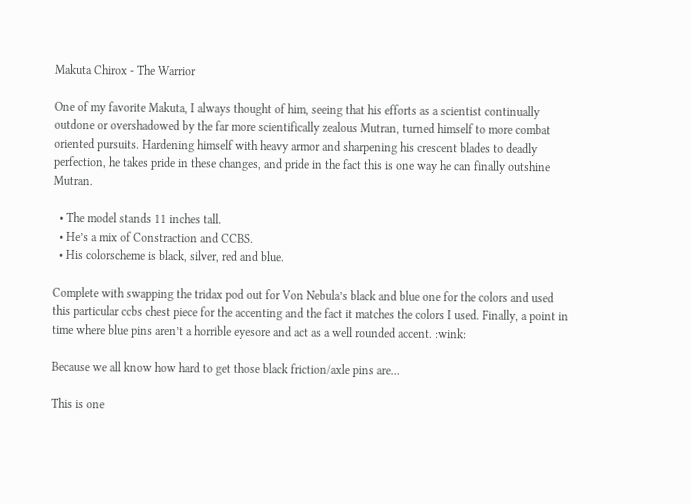Makuta Chirox - The Warrior

One of my favorite Makuta, I always thought of him, seeing that his efforts as a scientist continually outdone or overshadowed by the far more scientifically zealous Mutran, turned himself to more combat oriented pursuits. Hardening himself with heavy armor and sharpening his crescent blades to deadly perfection, he takes pride in these changes, and pride in the fact this is one way he can finally outshine Mutran.

  • The model stands 11 inches tall.
  • He’s a mix of Constraction and CCBS.
  • His colorscheme is black, silver, red and blue.

Complete with swapping the tridax pod out for Von Nebula’s black and blue one for the colors and used this particular ccbs chest piece for the accenting and the fact it matches the colors I used. Finally, a point in time where blue pins aren’t a horrible eyesore and act as a well rounded accent. :wink:

Because we all know how hard to get those black friction/axle pins are…

This is one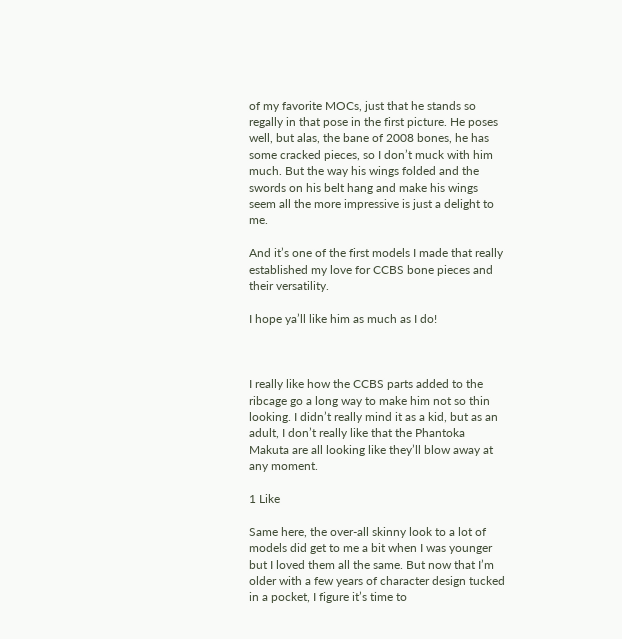of my favorite MOCs, just that he stands so regally in that pose in the first picture. He poses well, but alas, the bane of 2008 bones, he has some cracked pieces, so I don’t muck with him much. But the way his wings folded and the swords on his belt hang and make his wings seem all the more impressive is just a delight to me.

And it’s one of the first models I made that really established my love for CCBS bone pieces and their versatility.

I hope ya’ll like him as much as I do!



I really like how the CCBS parts added to the ribcage go a long way to make him not so thin looking. I didn’t really mind it as a kid, but as an adult, I don’t really like that the Phantoka Makuta are all looking like they’ll blow away at any moment.

1 Like

Same here, the over-all skinny look to a lot of models did get to me a bit when I was younger but I loved them all the same. But now that I’m older with a few years of character design tucked in a pocket, I figure it’s time to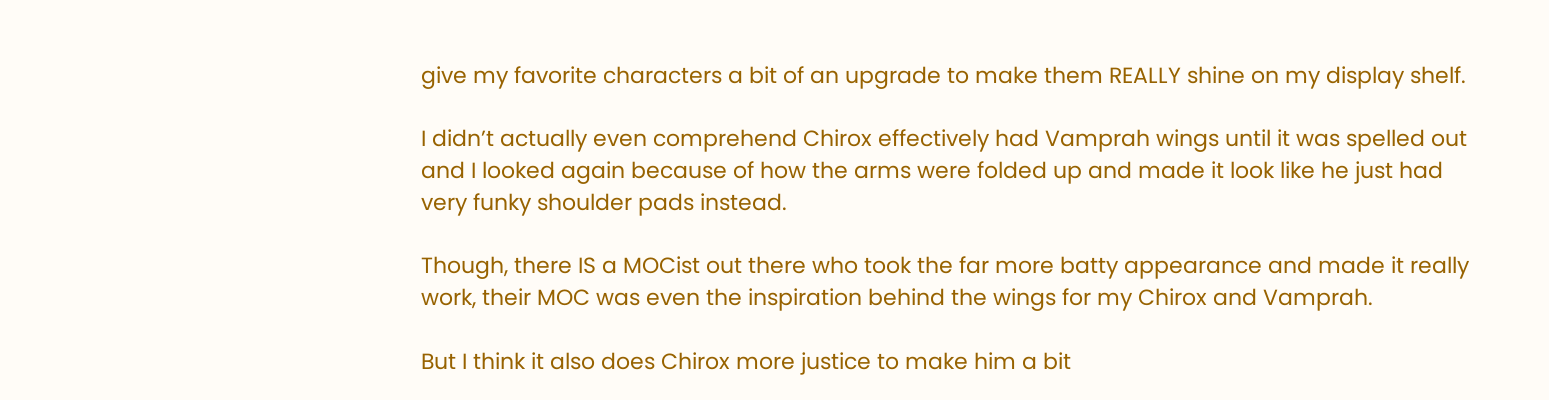give my favorite characters a bit of an upgrade to make them REALLY shine on my display shelf.

I didn’t actually even comprehend Chirox effectively had Vamprah wings until it was spelled out and I looked again because of how the arms were folded up and made it look like he just had very funky shoulder pads instead.

Though, there IS a MOCist out there who took the far more batty appearance and made it really work, their MOC was even the inspiration behind the wings for my Chirox and Vamprah.

But I think it also does Chirox more justice to make him a bit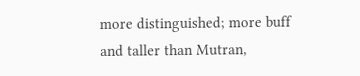more distinguished; more buff and taller than Mutran,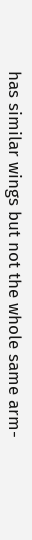has similar wings but not the whole same arm-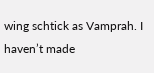wing schtick as Vamprah. I haven’t made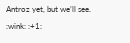Antroz yet, but we’ll see. :wink: :+1: